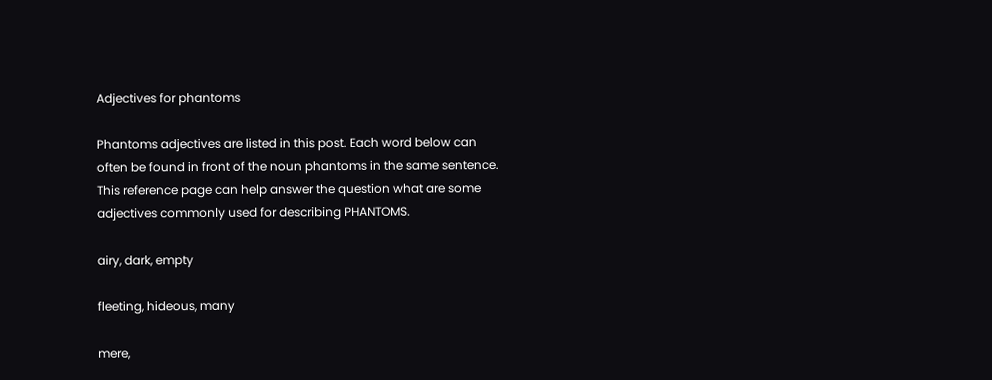Adjectives for phantoms

Phantoms adjectives are listed in this post. Each word below can often be found in front of the noun phantoms in the same sentence. This reference page can help answer the question what are some adjectives commonly used for describing PHANTOMS.

airy, dark, empty

fleeting, hideous, many

mere,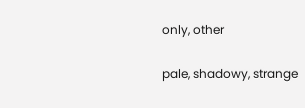only, other

pale, shadowy, strange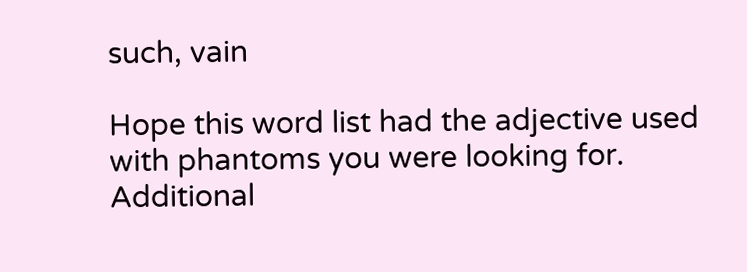such, vain

Hope this word list had the adjective used with phantoms you were looking for. Additional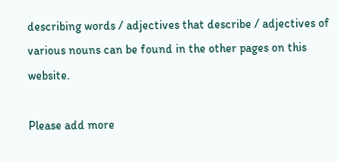describing words / adjectives that describe / adjectives of various nouns can be found in the other pages on this website.

Please add more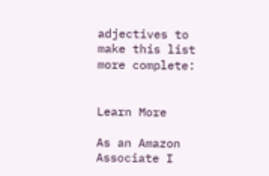adjectives to make this list more complete:


Learn More

As an Amazon Associate I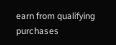earn from qualifying purchases